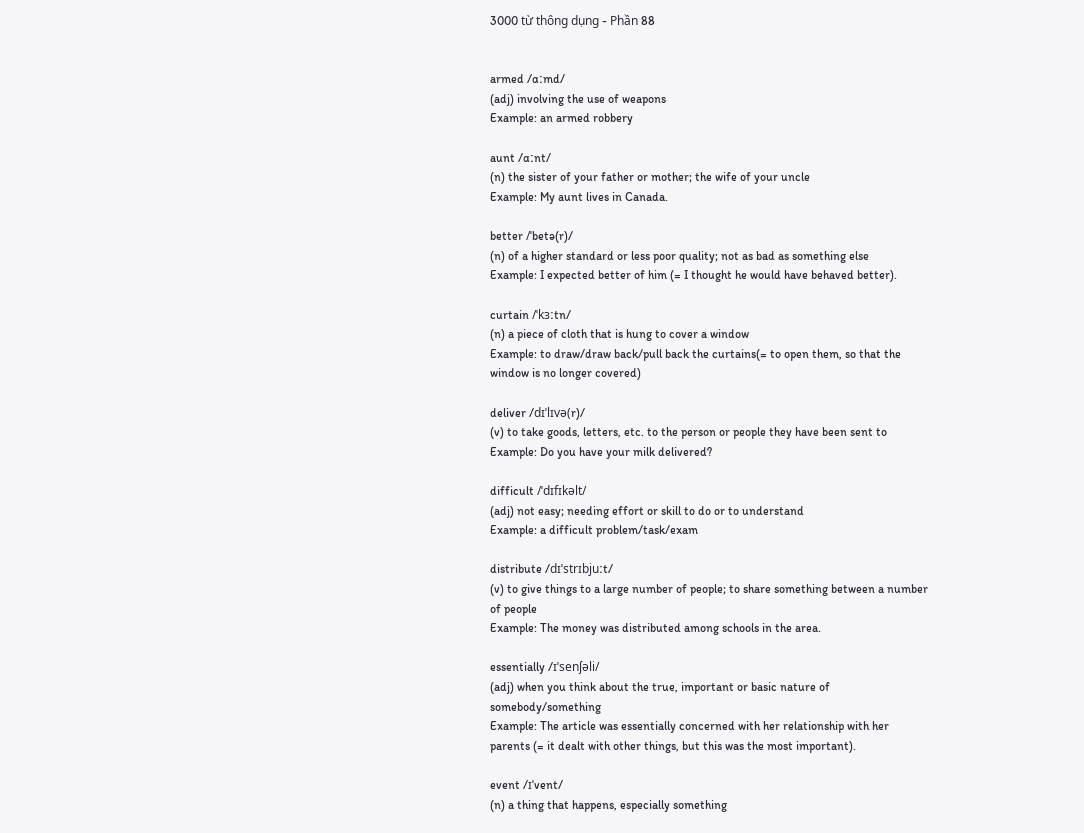3000 từ thông dụng - Phần 88


armed /ɑːmd/
(adj) involving the use of weapons
Example: an armed robbery

aunt /ɑːnt/
(n) the sister of your father or mother; the wife of your uncle
Example: My aunt lives in Canada.

better /ˈbetə(r)/
(n) of a higher standard or less poor quality; not as bad as something else
Example: I expected better of him (= I thought he would have behaved better).

curtain /ˈkɜːtn/
(n) a piece of cloth that is hung to cover a window
Example: to draw/draw back/pull back the curtains(= to open them, so that the window is no longer covered)

deliver /dɪˈlɪvə(r)/
(v) to take goods, letters, etc. to the person or people they have been sent to
Example: Do you have your milk delivered?

difficult /ˈdɪfɪkəlt/
(adj) not easy; needing effort or skill to do or to understand
Example: a difficult problem/task/exam

distribute /dɪˈstrɪbjuːt/
(v) to give things to a large number of people; to share something between a number of people
Example: The money was distributed among schools in the area.

essentially /ɪˈsenʃəli/
(adj) when you think about the true, important or basic nature of somebody/something
Example: The article was essentially concerned with her relationship with her parents (= it dealt with other things, but this was the most important).

event /ɪˈvent/
(n) a thing that happens, especially something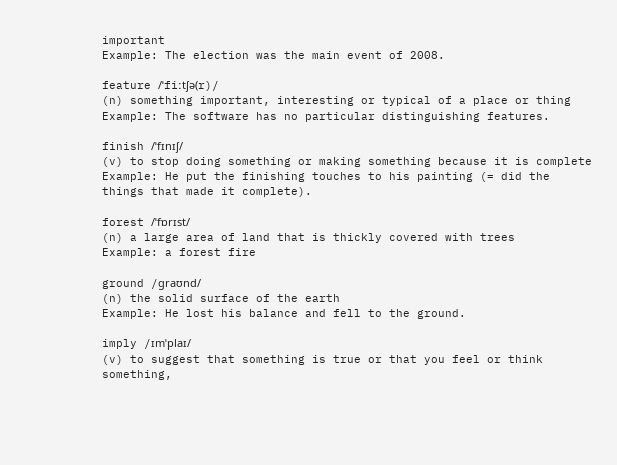important
Example: The election was the main event of 2008.

feature /ˈfiːtʃə(r)/
(n) something important, interesting or typical of a place or thing
Example: The software has no particular distinguishing features.

finish /ˈfɪnɪʃ/
(v) to stop doing something or making something because it is complete
Example: He put the finishing touches to his painting (= did the things that made it complete).

forest /ˈfɒrɪst/
(n) a large area of land that is thickly covered with trees
Example: a forest fire

ground /ɡraʊnd/
(n) the solid surface of the earth
Example: He lost his balance and fell to the ground.

imply /ɪmˈplaɪ/
(v) to suggest that something is true or that you feel or think something,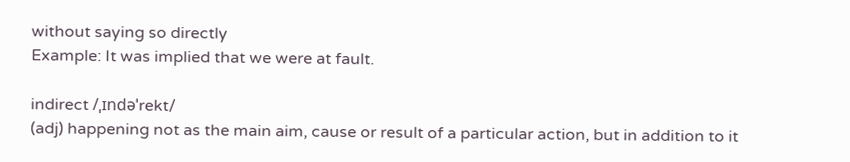without saying so directly
Example: It was implied that we were at fault.

indirect /ˌɪndəˈrekt/
(adj) happening not as the main aim, cause or result of a particular action, but in addition to it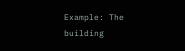Example: The building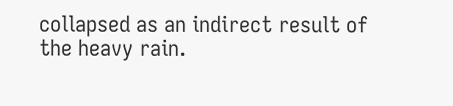collapsed as an indirect result of the heavy rain.